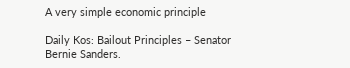A very simple economic principle

Daily Kos: Bailout Principles – Senator Bernie Sanders.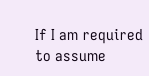If I am required to assume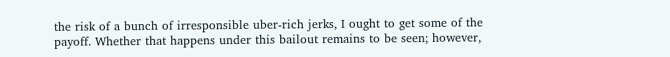the risk of a bunch of irresponsible uber-rich jerks, I ought to get some of the payoff. Whether that happens under this bailout remains to be seen; however,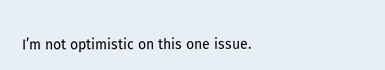I’m not optimistic on this one issue.